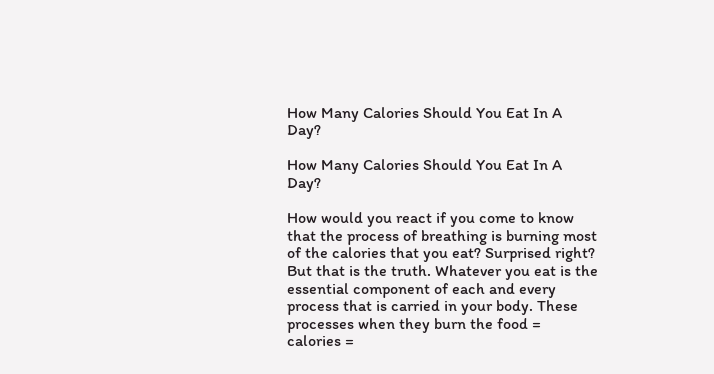How Many Calories Should You Eat In A Day?

How Many Calories Should You Eat In A Day?

How would you react if you come to know that the process of breathing is burning most of the calories that you eat? Surprised right? But that is the truth. Whatever you eat is the essential component of each and every process that is carried in your body. These processes when they burn the food = calories =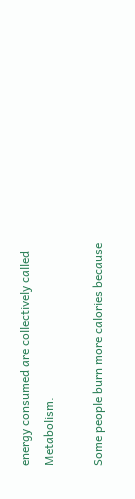energy consumed are collectively called Metabolism.

Some people burn more calories because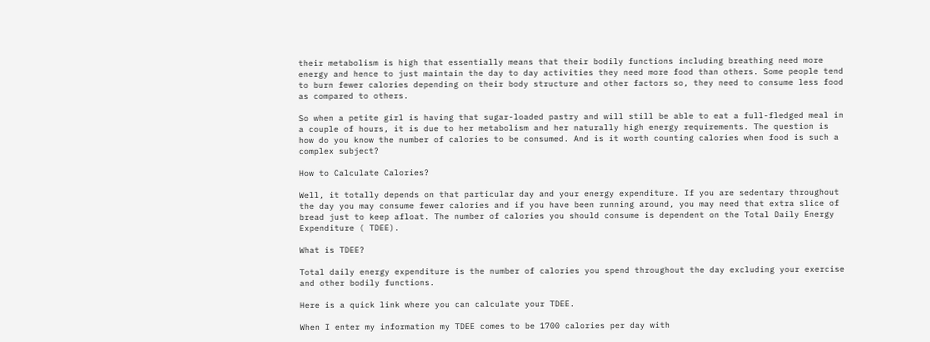their metabolism is high that essentially means that their bodily functions including breathing need more energy and hence to just maintain the day to day activities they need more food than others. Some people tend to burn fewer calories depending on their body structure and other factors so, they need to consume less food as compared to others.

So when a petite girl is having that sugar-loaded pastry and will still be able to eat a full-fledged meal in a couple of hours, it is due to her metabolism and her naturally high energy requirements. The question is how do you know the number of calories to be consumed. And is it worth counting calories when food is such a complex subject?

How to Calculate Calories?

Well, it totally depends on that particular day and your energy expenditure. If you are sedentary throughout the day you may consume fewer calories and if you have been running around, you may need that extra slice of bread just to keep afloat. The number of calories you should consume is dependent on the Total Daily Energy Expenditure ( TDEE).

What is TDEE?

Total daily energy expenditure is the number of calories you spend throughout the day excluding your exercise and other bodily functions.

Here is a quick link where you can calculate your TDEE.

When I enter my information my TDEE comes to be 1700 calories per day with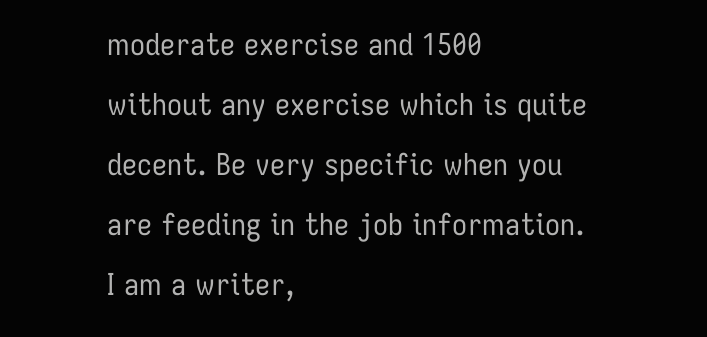moderate exercise and 1500 without any exercise which is quite decent. Be very specific when you are feeding in the job information. I am a writer,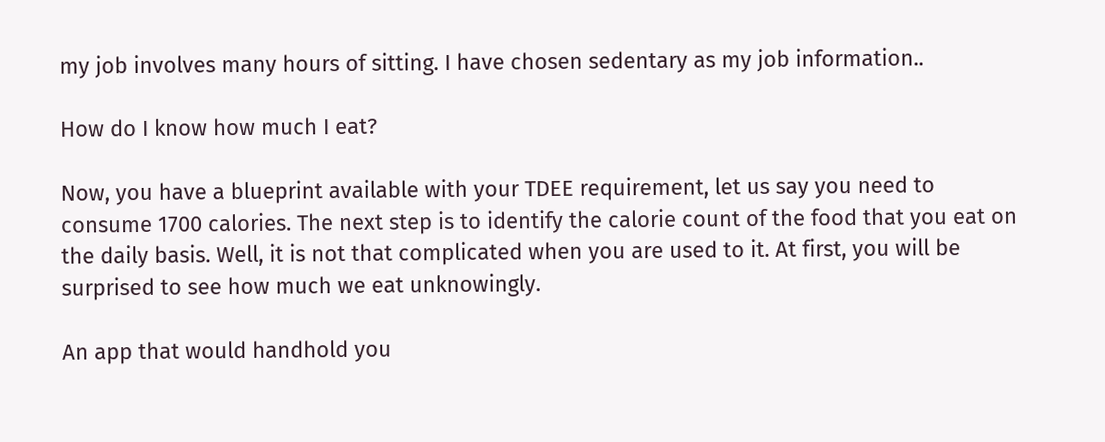my job involves many hours of sitting. I have chosen sedentary as my job information..

How do I know how much I eat?

Now, you have a blueprint available with your TDEE requirement, let us say you need to consume 1700 calories. The next step is to identify the calorie count of the food that you eat on the daily basis. Well, it is not that complicated when you are used to it. At first, you will be surprised to see how much we eat unknowingly.

An app that would handhold you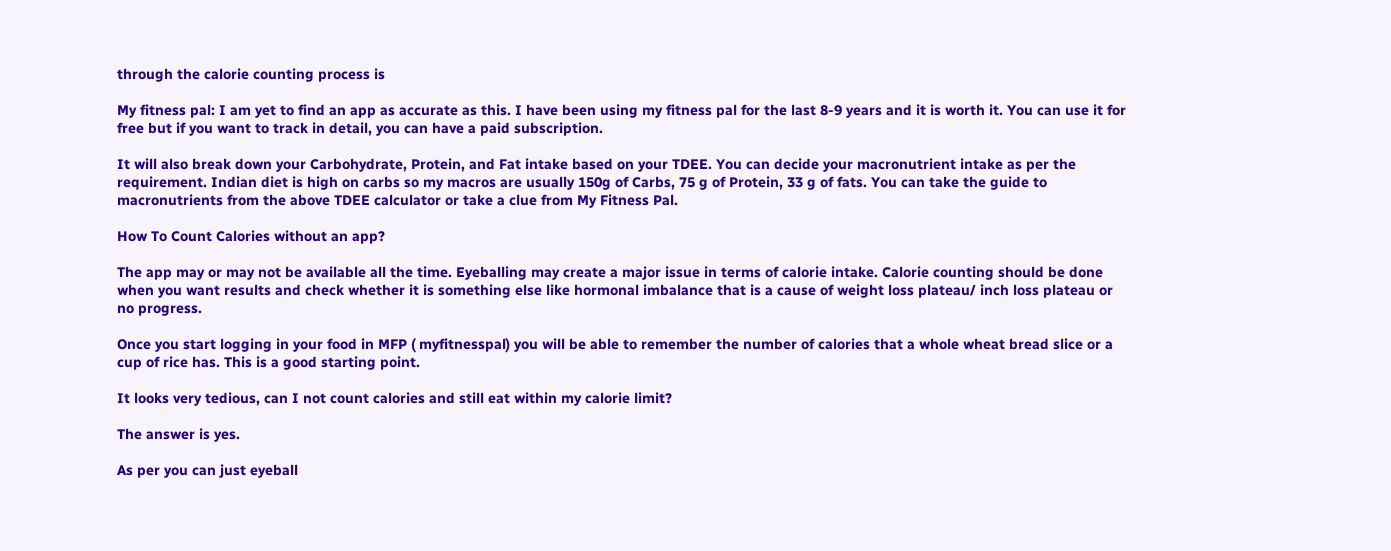through the calorie counting process is

My fitness pal: I am yet to find an app as accurate as this. I have been using my fitness pal for the last 8-9 years and it is worth it. You can use it for free but if you want to track in detail, you can have a paid subscription.

It will also break down your Carbohydrate, Protein, and Fat intake based on your TDEE. You can decide your macronutrient intake as per the requirement. Indian diet is high on carbs so my macros are usually 150g of Carbs, 75 g of Protein, 33 g of fats. You can take the guide to macronutrients from the above TDEE calculator or take a clue from My Fitness Pal.

How To Count Calories without an app?

The app may or may not be available all the time. Eyeballing may create a major issue in terms of calorie intake. Calorie counting should be done when you want results and check whether it is something else like hormonal imbalance that is a cause of weight loss plateau/ inch loss plateau or no progress.

Once you start logging in your food in MFP ( myfitnesspal) you will be able to remember the number of calories that a whole wheat bread slice or a cup of rice has. This is a good starting point.

It looks very tedious, can I not count calories and still eat within my calorie limit?

The answer is yes.

As per you can just eyeball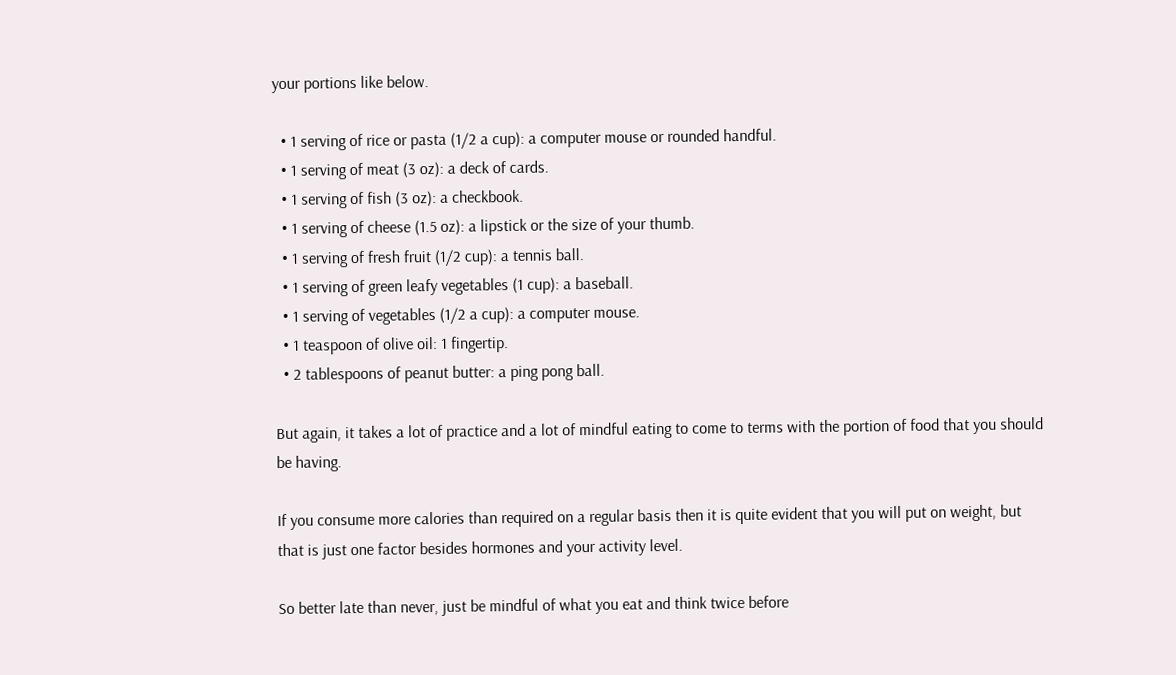your portions like below.

  • 1 serving of rice or pasta (1/2 a cup): a computer mouse or rounded handful.
  • 1 serving of meat (3 oz): a deck of cards.
  • 1 serving of fish (3 oz): a checkbook.
  • 1 serving of cheese (1.5 oz): a lipstick or the size of your thumb.
  • 1 serving of fresh fruit (1/2 cup): a tennis ball.
  • 1 serving of green leafy vegetables (1 cup): a baseball.
  • 1 serving of vegetables (1/2 a cup): a computer mouse.
  • 1 teaspoon of olive oil: 1 fingertip.
  • 2 tablespoons of peanut butter: a ping pong ball.

But again, it takes a lot of practice and a lot of mindful eating to come to terms with the portion of food that you should be having.

If you consume more calories than required on a regular basis then it is quite evident that you will put on weight, but that is just one factor besides hormones and your activity level.

So better late than never, just be mindful of what you eat and think twice before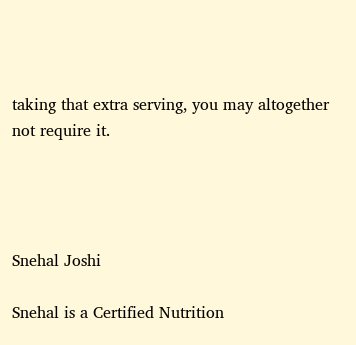taking that extra serving, you may altogether not require it.




Snehal Joshi

Snehal is a Certified Nutrition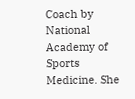Coach by National Academy of Sports Medicine. She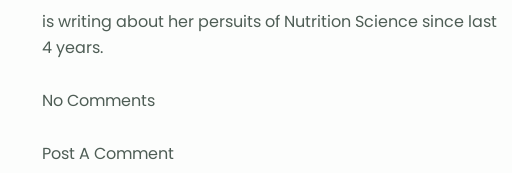is writing about her persuits of Nutrition Science since last 4 years.

No Comments

Post A Comment